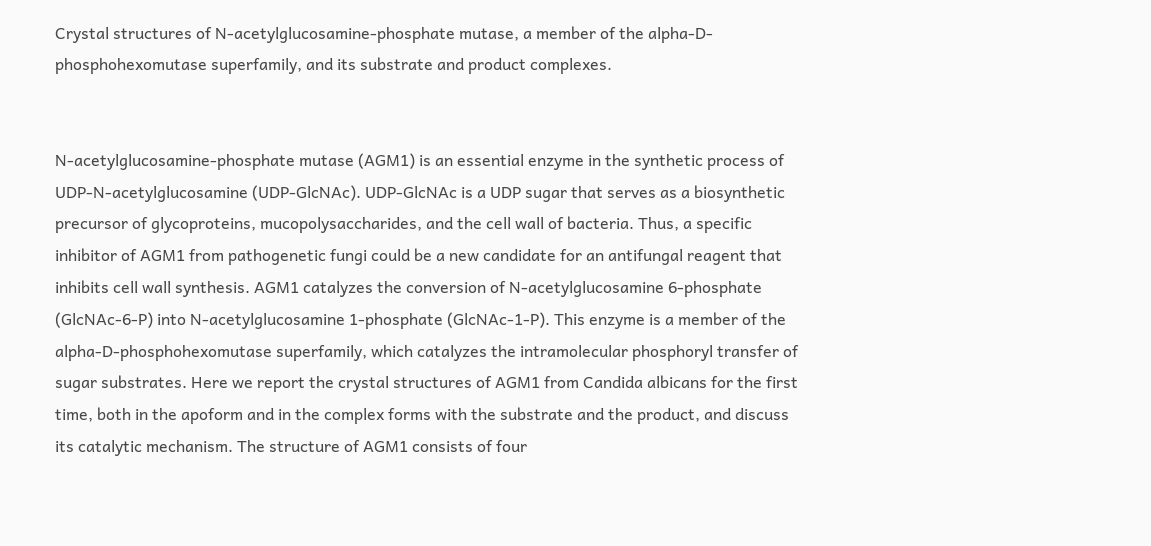Crystal structures of N-acetylglucosamine-phosphate mutase, a member of the alpha-D-phosphohexomutase superfamily, and its substrate and product complexes.


N-acetylglucosamine-phosphate mutase (AGM1) is an essential enzyme in the synthetic process of UDP-N-acetylglucosamine (UDP-GlcNAc). UDP-GlcNAc is a UDP sugar that serves as a biosynthetic precursor of glycoproteins, mucopolysaccharides, and the cell wall of bacteria. Thus, a specific inhibitor of AGM1 from pathogenetic fungi could be a new candidate for an antifungal reagent that inhibits cell wall synthesis. AGM1 catalyzes the conversion of N-acetylglucosamine 6-phosphate (GlcNAc-6-P) into N-acetylglucosamine 1-phosphate (GlcNAc-1-P). This enzyme is a member of the alpha-D-phosphohexomutase superfamily, which catalyzes the intramolecular phosphoryl transfer of sugar substrates. Here we report the crystal structures of AGM1 from Candida albicans for the first time, both in the apoform and in the complex forms with the substrate and the product, and discuss its catalytic mechanism. The structure of AGM1 consists of four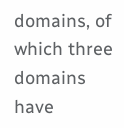domains, of which three domains have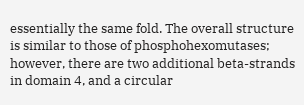essentially the same fold. The overall structure is similar to those of phosphohexomutases; however, there are two additional beta-strands in domain 4, and a circular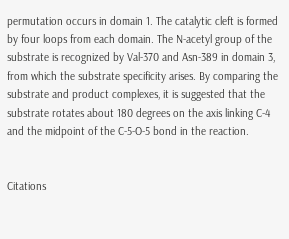permutation occurs in domain 1. The catalytic cleft is formed by four loops from each domain. The N-acetyl group of the substrate is recognized by Val-370 and Asn-389 in domain 3, from which the substrate specificity arises. By comparing the substrate and product complexes, it is suggested that the substrate rotates about 180 degrees on the axis linking C-4 and the midpoint of the C-5-O-5 bond in the reaction.


Citations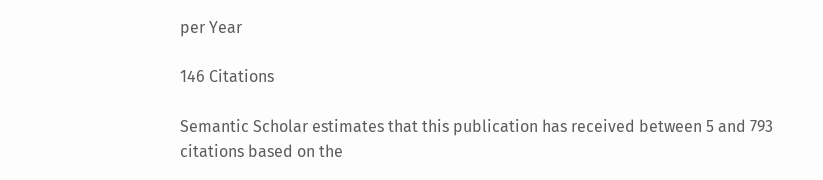per Year

146 Citations

Semantic Scholar estimates that this publication has received between 5 and 793 citations based on the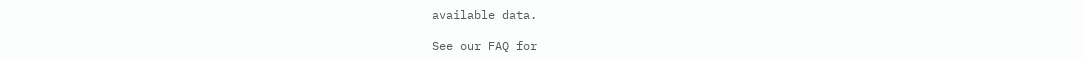available data.

See our FAQ for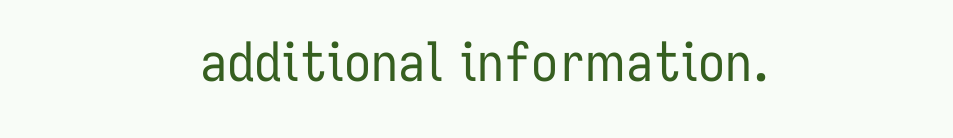additional information.